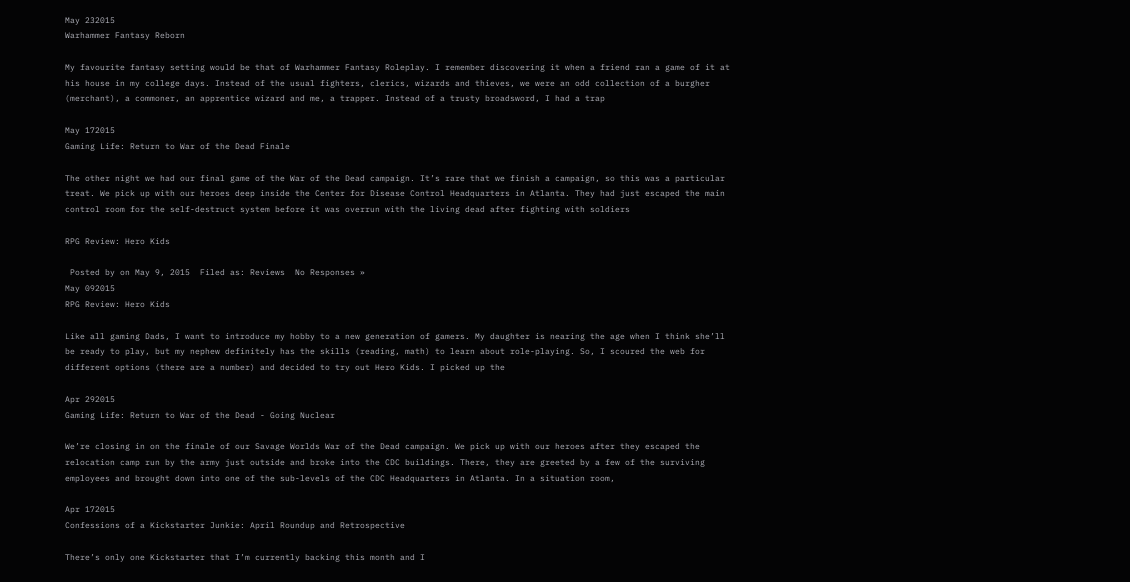May 232015
Warhammer Fantasy Reborn

My favourite fantasy setting would be that of Warhammer Fantasy Roleplay. I remember discovering it when a friend ran a game of it at his house in my college days. Instead of the usual fighters, clerics, wizards and thieves, we were an odd collection of a burgher (merchant), a commoner, an apprentice wizard and me, a trapper. Instead of a trusty broadsword, I had a trap

May 172015
Gaming Life: Return to War of the Dead Finale

The other night we had our final game of the War of the Dead campaign. It’s rare that we finish a campaign, so this was a particular treat. We pick up with our heroes deep inside the Center for Disease Control Headquarters in Atlanta. They had just escaped the main control room for the self-destruct system before it was overrun with the living dead after fighting with soldiers

RPG Review: Hero Kids

 Posted by on May 9, 2015  Filed as: Reviews  No Responses »
May 092015
RPG Review: Hero Kids

Like all gaming Dads, I want to introduce my hobby to a new generation of gamers. My daughter is nearing the age when I think she’ll be ready to play, but my nephew definitely has the skills (reading, math) to learn about role-playing. So, I scoured the web for different options (there are a number) and decided to try out Hero Kids. I picked up the

Apr 292015
Gaming Life: Return to War of the Dead - Going Nuclear

We’re closing in on the finale of our Savage Worlds War of the Dead campaign. We pick up with our heroes after they escaped the relocation camp run by the army just outside and broke into the CDC buildings. There, they are greeted by a few of the surviving employees and brought down into one of the sub-levels of the CDC Headquarters in Atlanta. In a situation room,

Apr 172015
Confessions of a Kickstarter Junkie: April Roundup and Retrospective

There’s only one Kickstarter that I’m currently backing this month and I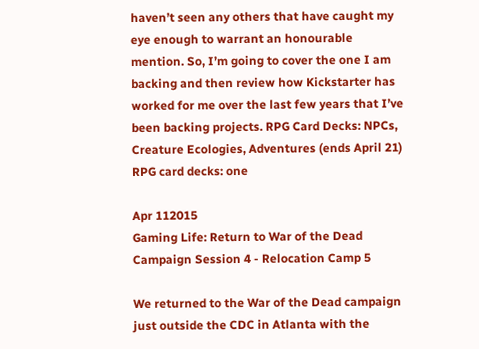haven’t seen any others that have caught my eye enough to warrant an honourable mention. So, I’m going to cover the one I am backing and then review how Kickstarter has worked for me over the last few years that I’ve been backing projects. RPG Card Decks: NPCs, Creature Ecologies, Adventures (ends April 21) RPG card decks: one

Apr 112015
Gaming Life: Return to War of the Dead Campaign Session 4 - Relocation Camp 5

We returned to the War of the Dead campaign just outside the CDC in Atlanta with the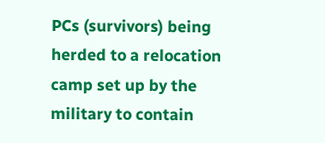PCs (survivors) being herded to a relocation camp set up by the military to contain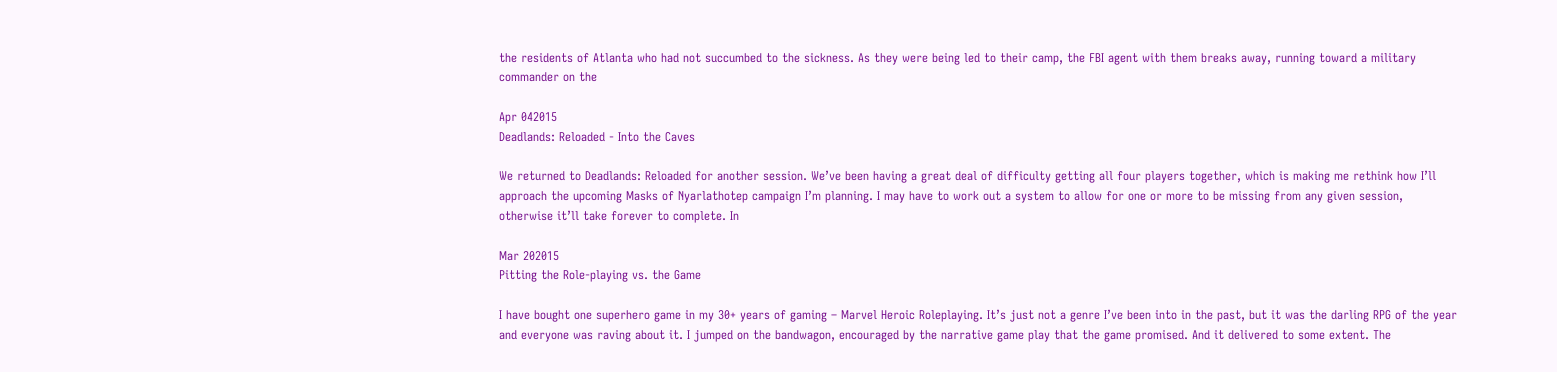the residents of Atlanta who had not succumbed to the sickness. As they were being led to their camp, the FBI agent with them breaks away, running toward a military commander on the

Apr 042015
Deadlands: Reloaded - Into the Caves

We returned to Deadlands: Reloaded for another session. We’ve been having a great deal of difficulty getting all four players together, which is making me rethink how I’ll approach the upcoming Masks of Nyarlathotep campaign I’m planning. I may have to work out a system to allow for one or more to be missing from any given session, otherwise it’ll take forever to complete. In

Mar 202015
Pitting the Role-playing vs. the Game

I have bought one superhero game in my 30+ years of gaming – Marvel Heroic Roleplaying. It’s just not a genre I’ve been into in the past, but it was the darling RPG of the year and everyone was raving about it. I jumped on the bandwagon, encouraged by the narrative game play that the game promised. And it delivered to some extent. The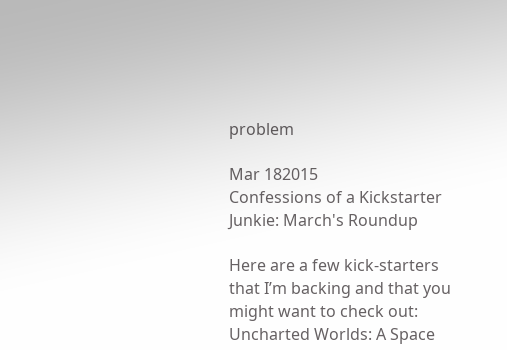problem

Mar 182015
Confessions of a Kickstarter Junkie: March's Roundup

Here are a few kick-starters that I’m backing and that you might want to check out: Uncharted Worlds: A Space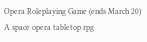Opera Roleplaying Game (ends March 20) A space opera tabletop rpg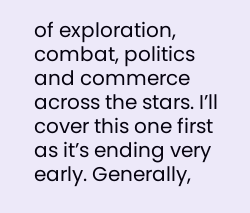of exploration, combat, politics and commerce across the stars. I’ll cover this one first as it’s ending very early. Generally,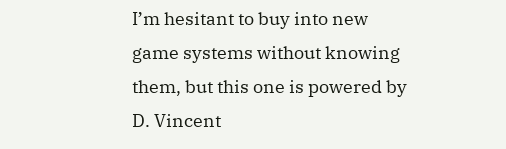I’m hesitant to buy into new game systems without knowing them, but this one is powered by D. Vincent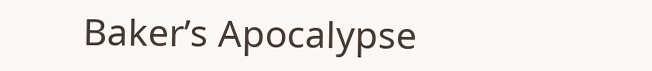Baker’s Apocalypse